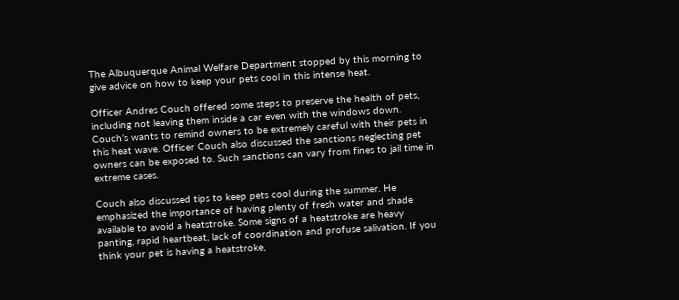The Albuquerque Animal Welfare Department stopped by this morning to give advice on how to keep your pets cool in this intense heat.

Officer Andres Couch offered some steps to preserve the health of pets, including not leaving them inside a car even with the windows down. Couch’s wants to remind owners to be extremely careful with their pets in this heat wave. Officer Couch also discussed the sanctions neglecting pet owners can be exposed to. Such sanctions can vary from fines to jail time in extreme cases.

Couch also discussed tips to keep pets cool during the summer. He emphasized the importance of having plenty of fresh water and shade available to avoid a heatstroke. Some signs of a heatstroke are heavy panting, rapid heartbeat, lack of coordination and profuse salivation. If you think your pet is having a heatstroke,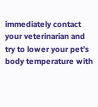immediately contact your veterinarian and try to lower your pet’s body temperature with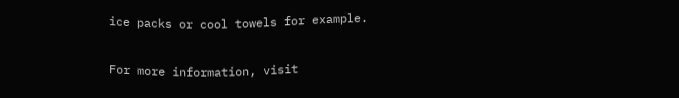ice packs or cool towels for example.

For more information, visit